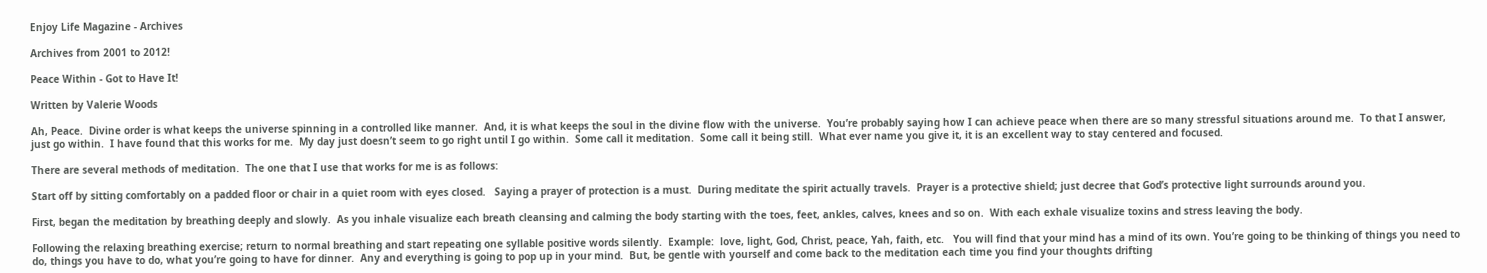Enjoy Life Magazine - Archives

Archives from 2001 to 2012!

Peace Within - Got to Have It!

Written by Valerie Woods

Ah, Peace.  Divine order is what keeps the universe spinning in a controlled like manner.  And, it is what keeps the soul in the divine flow with the universe.  You’re probably saying how I can achieve peace when there are so many stressful situations around me.  To that I answer, just go within.  I have found that this works for me.  My day just doesn’t seem to go right until I go within.  Some call it meditation.  Some call it being still.  What ever name you give it, it is an excellent way to stay centered and focused.

There are several methods of meditation.  The one that I use that works for me is as follows:

Start off by sitting comfortably on a padded floor or chair in a quiet room with eyes closed.   Saying a prayer of protection is a must.  During meditate the spirit actually travels.  Prayer is a protective shield; just decree that God’s protective light surrounds around you.

First, began the meditation by breathing deeply and slowly.  As you inhale visualize each breath cleansing and calming the body starting with the toes, feet, ankles, calves, knees and so on.  With each exhale visualize toxins and stress leaving the body.

Following the relaxing breathing exercise; return to normal breathing and start repeating one syllable positive words silently.  Example:  love, light, God, Christ, peace, Yah, faith, etc.   You will find that your mind has a mind of its own. You’re going to be thinking of things you need to do, things you have to do, what you’re going to have for dinner.  Any and everything is going to pop up in your mind.  But, be gentle with yourself and come back to the meditation each time you find your thoughts drifting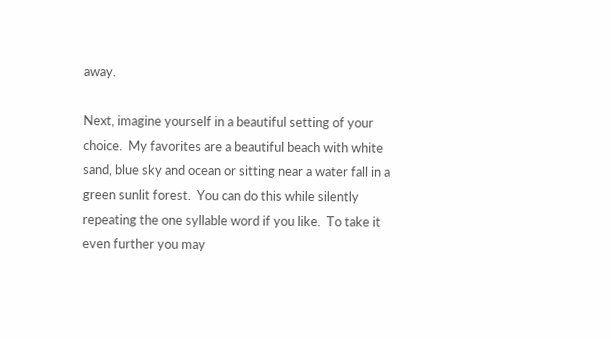away.

Next, imagine yourself in a beautiful setting of your choice.  My favorites are a beautiful beach with white sand, blue sky and ocean or sitting near a water fall in a green sunlit forest.  You can do this while silently repeating the one syllable word if you like.  To take it even further you may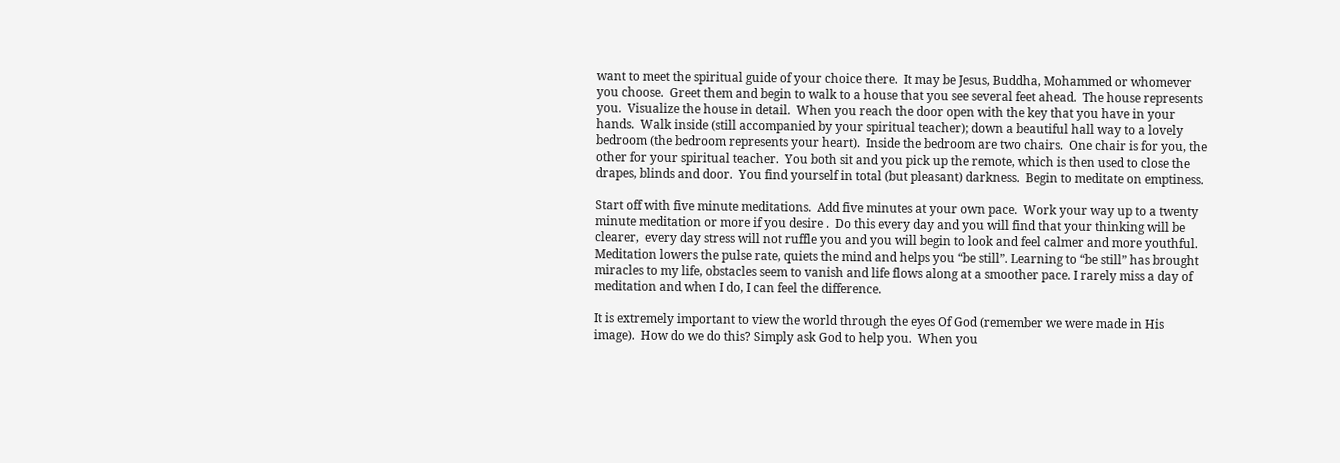want to meet the spiritual guide of your choice there.  It may be Jesus, Buddha, Mohammed or whomever you choose.  Greet them and begin to walk to a house that you see several feet ahead.  The house represents you.  Visualize the house in detail.  When you reach the door open with the key that you have in your hands.  Walk inside (still accompanied by your spiritual teacher); down a beautiful hall way to a lovely bedroom (the bedroom represents your heart).  Inside the bedroom are two chairs.  One chair is for you, the other for your spiritual teacher.  You both sit and you pick up the remote, which is then used to close the drapes, blinds and door.  You find yourself in total (but pleasant) darkness.  Begin to meditate on emptiness.

Start off with five minute meditations.  Add five minutes at your own pace.  Work your way up to a twenty minute meditation or more if you desire .  Do this every day and you will find that your thinking will be clearer,  every day stress will not ruffle you and you will begin to look and feel calmer and more youthful.   Meditation lowers the pulse rate, quiets the mind and helps you “be still”. Learning to “be still” has brought miracles to my life, obstacles seem to vanish and life flows along at a smoother pace. I rarely miss a day of meditation and when I do, I can feel the difference.

It is extremely important to view the world through the eyes Of God (remember we were made in His image).  How do we do this? Simply ask God to help you.  When you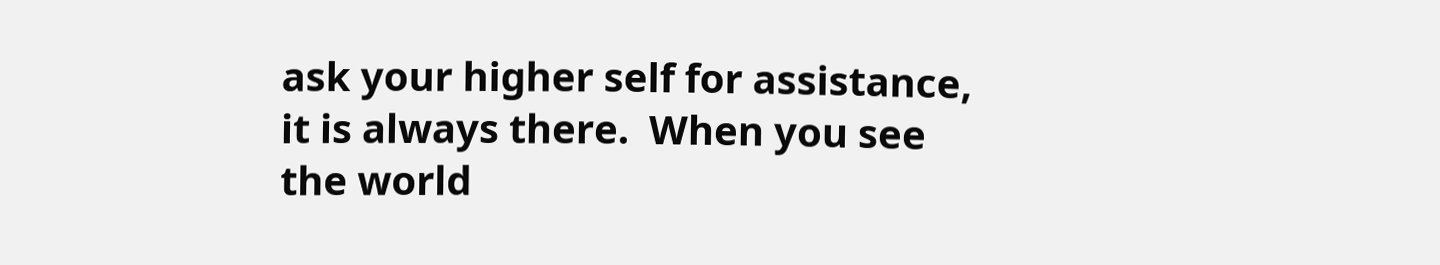ask your higher self for assistance, it is always there.  When you see the world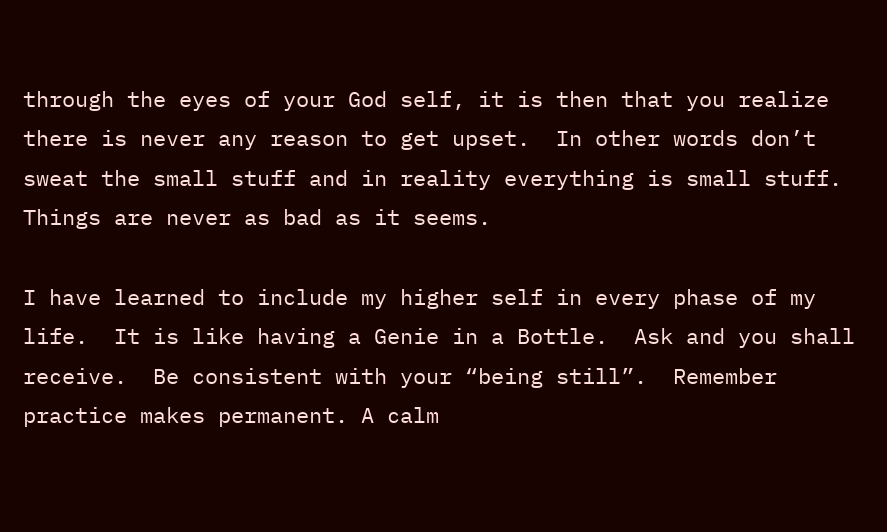through the eyes of your God self, it is then that you realize there is never any reason to get upset.  In other words don’t sweat the small stuff and in reality everything is small stuff.  Things are never as bad as it seems.

I have learned to include my higher self in every phase of my life.  It is like having a Genie in a Bottle.  Ask and you shall receive.  Be consistent with your “being still”.  Remember practice makes permanent. A calm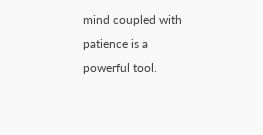mind coupled with patience is a powerful tool.